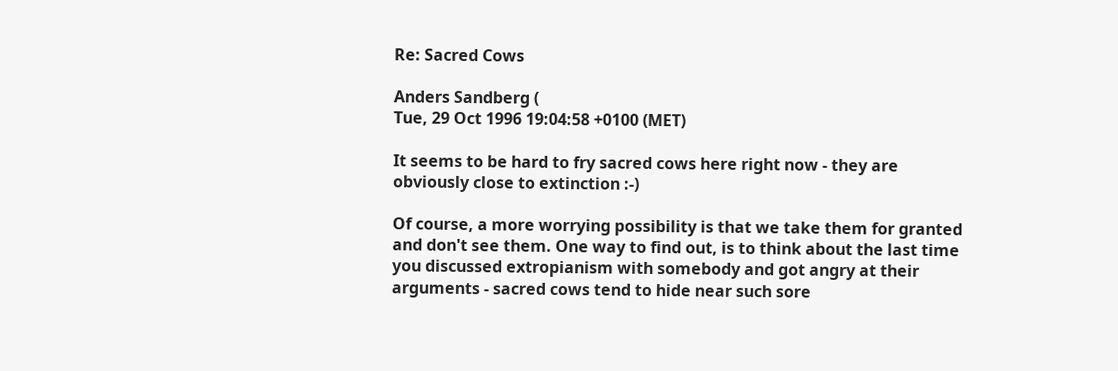Re: Sacred Cows

Anders Sandberg (
Tue, 29 Oct 1996 19:04:58 +0100 (MET)

It seems to be hard to fry sacred cows here right now - they are
obviously close to extinction :-)

Of course, a more worrying possibility is that we take them for granted
and don't see them. One way to find out, is to think about the last time
you discussed extropianism with somebody and got angry at their
arguments - sacred cows tend to hide near such sore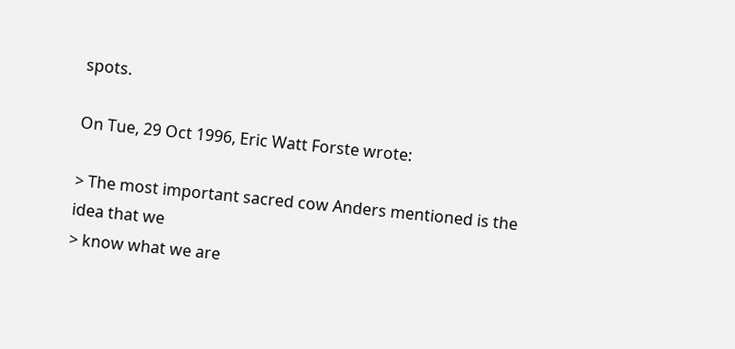spots.

On Tue, 29 Oct 1996, Eric Watt Forste wrote:

> The most important sacred cow Anders mentioned is the idea that we
> know what we are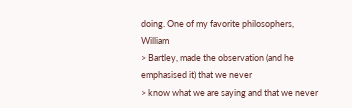doing. One of my favorite philosophers, William
> Bartley, made the observation (and he emphasised it) that we never
> know what we are saying and that we never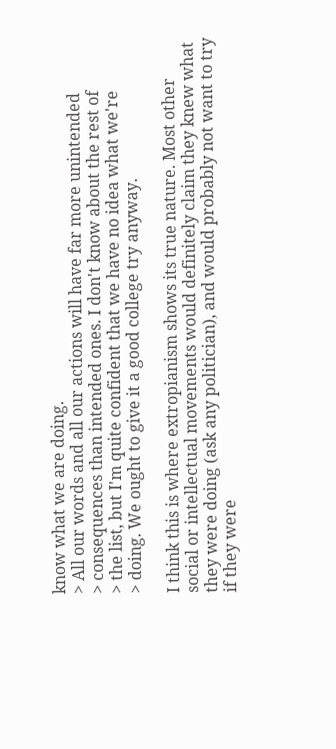know what we are doing.
> All our words and all our actions will have far more unintended
> consequences than intended ones. I don't know about the rest of
> the list, but I'm quite confident that we have no idea what we're
> doing. We ought to give it a good college try anyway.

I think this is where extropianism shows its true nature. Most other
social or intellectual movements would definitely claim they knew what
they were doing (ask any politician), and would probably not want to try
if they were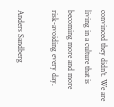convinced they didn't. We are living in a culture that is
becoming more and more risk-avoiding every day.

Anders Sandberg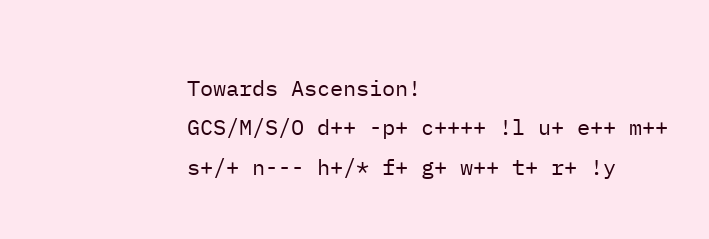Towards Ascension!
GCS/M/S/O d++ -p+ c++++ !l u+ e++ m++ s+/+ n--- h+/* f+ g+ w++ t+ r+ !y